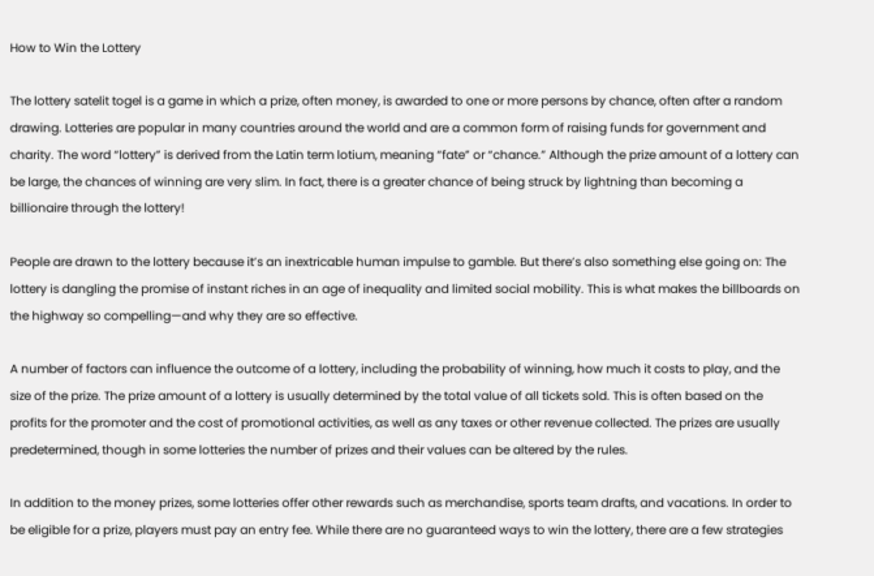How to Win the Lottery

The lottery satelit togel is a game in which a prize, often money, is awarded to one or more persons by chance, often after a random drawing. Lotteries are popular in many countries around the world and are a common form of raising funds for government and charity. The word “lottery” is derived from the Latin term lotium, meaning “fate” or “chance.” Although the prize amount of a lottery can be large, the chances of winning are very slim. In fact, there is a greater chance of being struck by lightning than becoming a billionaire through the lottery!

People are drawn to the lottery because it’s an inextricable human impulse to gamble. But there’s also something else going on: The lottery is dangling the promise of instant riches in an age of inequality and limited social mobility. This is what makes the billboards on the highway so compelling—and why they are so effective.

A number of factors can influence the outcome of a lottery, including the probability of winning, how much it costs to play, and the size of the prize. The prize amount of a lottery is usually determined by the total value of all tickets sold. This is often based on the profits for the promoter and the cost of promotional activities, as well as any taxes or other revenue collected. The prizes are usually predetermined, though in some lotteries the number of prizes and their values can be altered by the rules.

In addition to the money prizes, some lotteries offer other rewards such as merchandise, sports team drafts, and vacations. In order to be eligible for a prize, players must pay an entry fee. While there are no guaranteed ways to win the lottery, there are a few strategies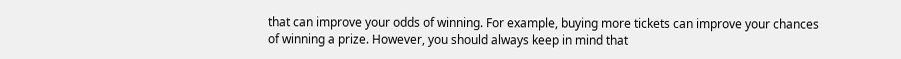that can improve your odds of winning. For example, buying more tickets can improve your chances of winning a prize. However, you should always keep in mind that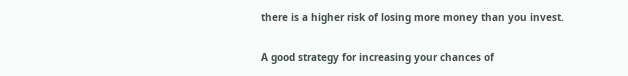there is a higher risk of losing more money than you invest.

A good strategy for increasing your chances of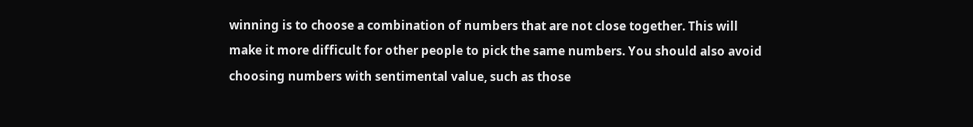winning is to choose a combination of numbers that are not close together. This will make it more difficult for other people to pick the same numbers. You should also avoid choosing numbers with sentimental value, such as those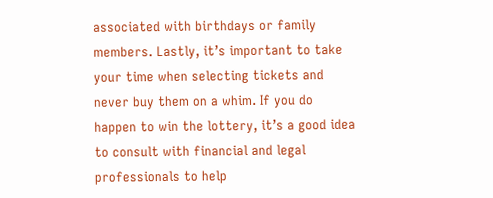associated with birthdays or family members. Lastly, it’s important to take your time when selecting tickets and never buy them on a whim. If you do happen to win the lottery, it’s a good idea to consult with financial and legal professionals to help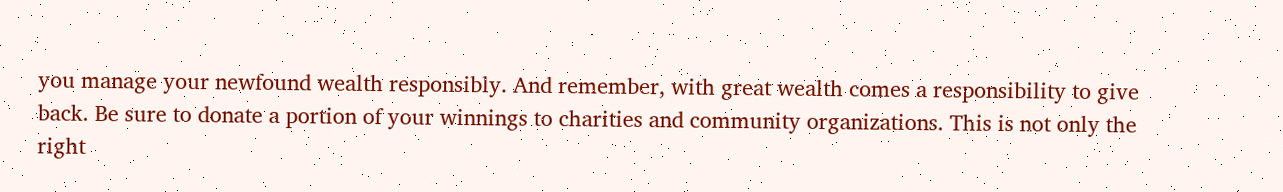you manage your newfound wealth responsibly. And remember, with great wealth comes a responsibility to give back. Be sure to donate a portion of your winnings to charities and community organizations. This is not only the right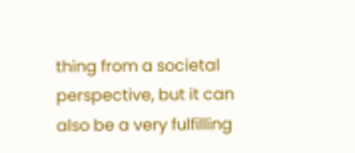thing from a societal perspective, but it can also be a very fulfilling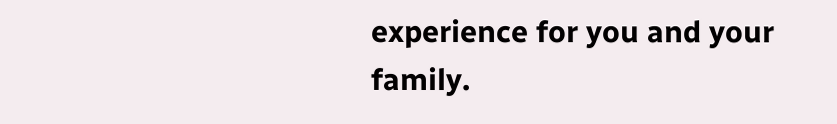experience for you and your family.